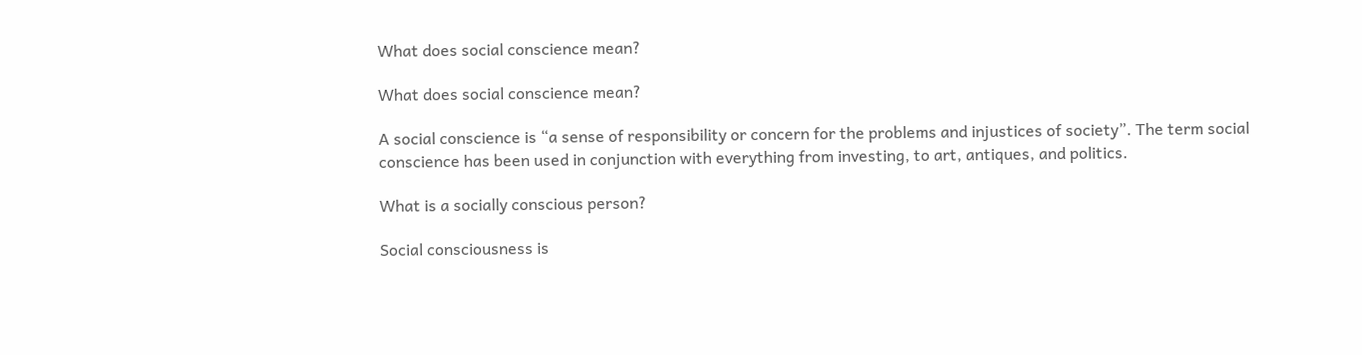What does social conscience mean?

What does social conscience mean?

A social conscience is “a sense of responsibility or concern for the problems and injustices of society”. The term social conscience has been used in conjunction with everything from investing, to art, antiques, and politics.

What is a socially conscious person?

Social consciousness is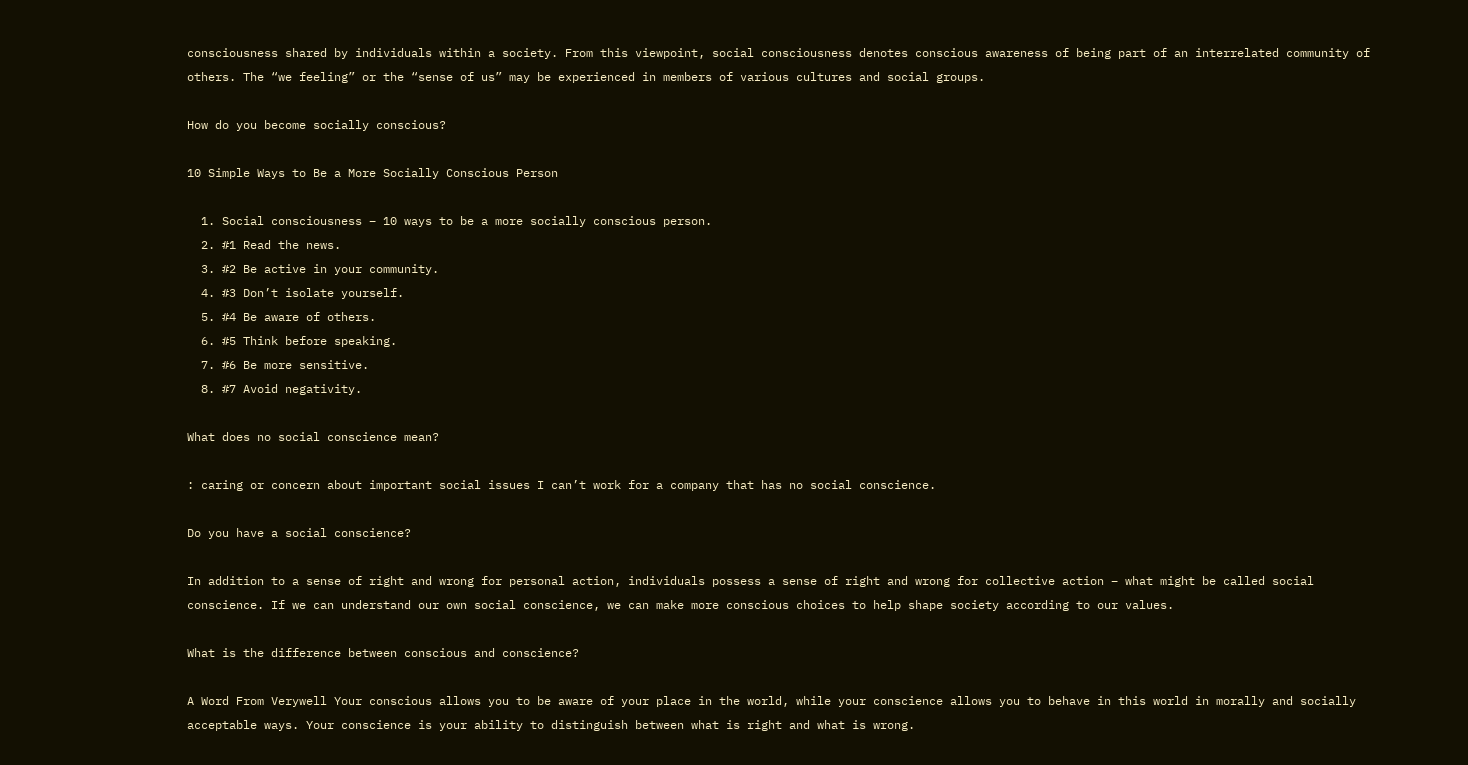consciousness shared by individuals within a society. From this viewpoint, social consciousness denotes conscious awareness of being part of an interrelated community of others. The “we feeling” or the “sense of us” may be experienced in members of various cultures and social groups.

How do you become socially conscious?

10 Simple Ways to Be a More Socially Conscious Person

  1. Social consciousness – 10 ways to be a more socially conscious person.
  2. #1 Read the news.
  3. #2 Be active in your community.
  4. #3 Don’t isolate yourself.
  5. #4 Be aware of others.
  6. #5 Think before speaking.
  7. #6 Be more sensitive.
  8. #7 Avoid negativity.

What does no social conscience mean?

: caring or concern about important social issues I can’t work for a company that has no social conscience.

Do you have a social conscience?

In addition to a sense of right and wrong for personal action, individuals possess a sense of right and wrong for collective action – what might be called social conscience. If we can understand our own social conscience, we can make more conscious choices to help shape society according to our values.

What is the difference between conscious and conscience?

A Word From Verywell Your conscious allows you to be aware of your place in the world, while your conscience allows you to behave in this world in morally and socially acceptable ways. Your conscience is your ability to distinguish between what is right and what is wrong.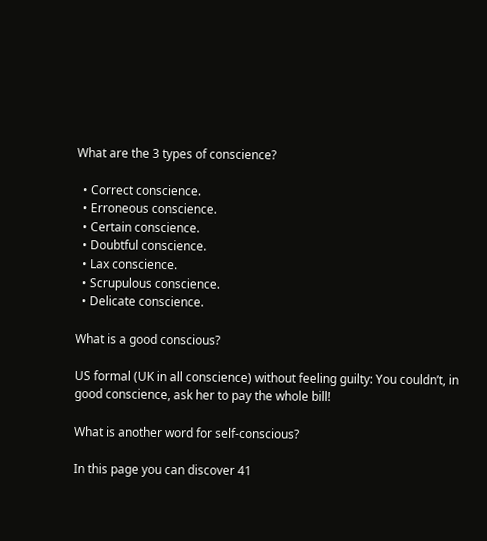What are the 3 types of conscience?

  • Correct conscience.
  • Erroneous conscience.
  • Certain conscience.
  • Doubtful conscience.
  • Lax conscience.
  • Scrupulous conscience.
  • Delicate conscience.

What is a good conscious?

US formal (UK in all conscience) without feeling guilty: You couldn’t, in good conscience, ask her to pay the whole bill!

What is another word for self-conscious?

In this page you can discover 41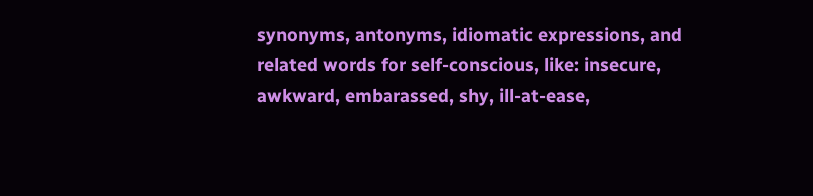synonyms, antonyms, idiomatic expressions, and related words for self-conscious, like: insecure, awkward, embarassed, shy, ill-at-ease,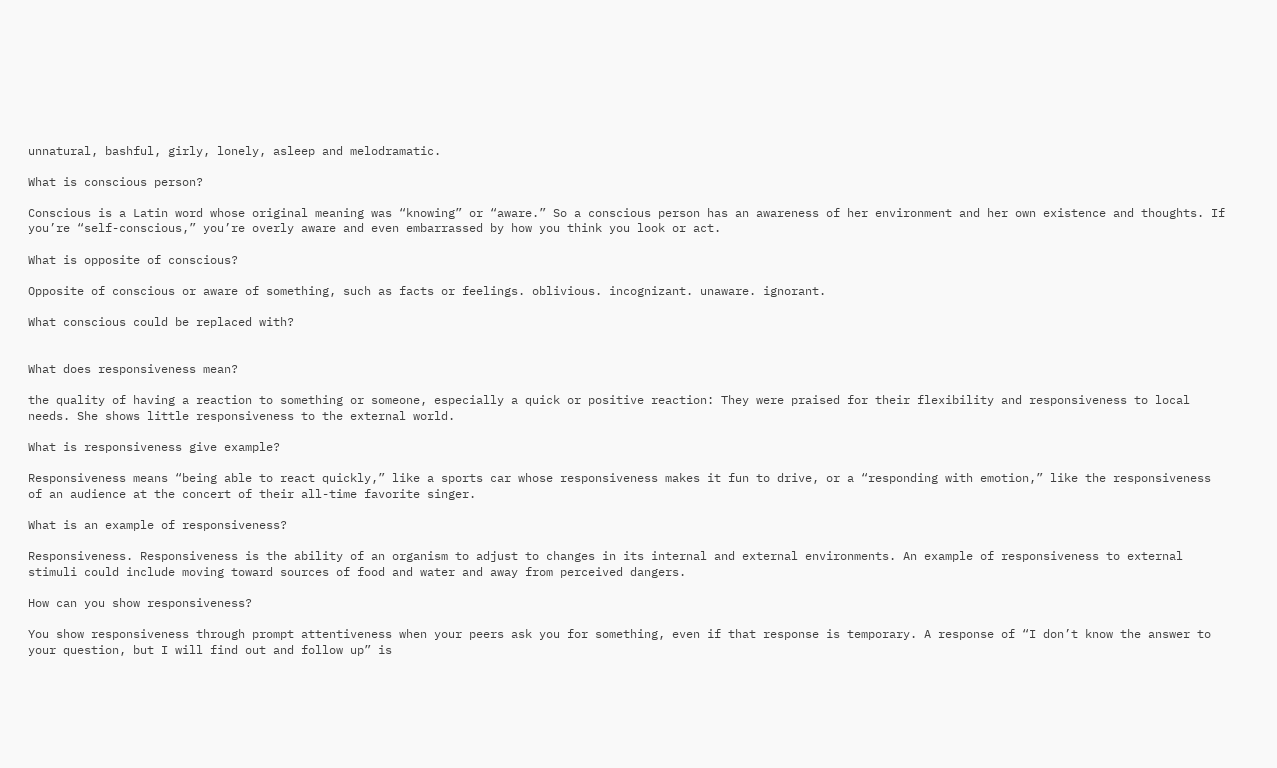unnatural, bashful, girly, lonely, asleep and melodramatic.

What is conscious person?

Conscious is a Latin word whose original meaning was “knowing” or “aware.” So a conscious person has an awareness of her environment and her own existence and thoughts. If you’re “self-conscious,” you’re overly aware and even embarrassed by how you think you look or act.

What is opposite of conscious?

Opposite of conscious or aware of something, such as facts or feelings. oblivious. incognizant. unaware. ignorant.

What conscious could be replaced with?


What does responsiveness mean?

the quality of having a reaction to something or someone, especially a quick or positive reaction: They were praised for their flexibility and responsiveness to local needs. She shows little responsiveness to the external world.

What is responsiveness give example?

Responsiveness means “being able to react quickly,” like a sports car whose responsiveness makes it fun to drive, or a “responding with emotion,” like the responsiveness of an audience at the concert of their all-time favorite singer.

What is an example of responsiveness?

Responsiveness. Responsiveness is the ability of an organism to adjust to changes in its internal and external environments. An example of responsiveness to external stimuli could include moving toward sources of food and water and away from perceived dangers.

How can you show responsiveness?

You show responsiveness through prompt attentiveness when your peers ask you for something, even if that response is temporary. A response of “I don’t know the answer to your question, but I will find out and follow up” is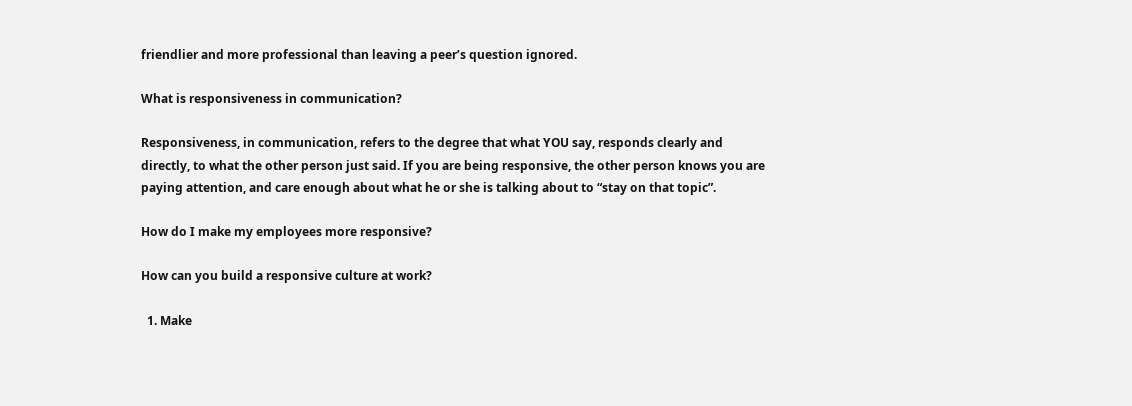friendlier and more professional than leaving a peer’s question ignored.

What is responsiveness in communication?

Responsiveness, in communication, refers to the degree that what YOU say, responds clearly and directly, to what the other person just said. If you are being responsive, the other person knows you are paying attention, and care enough about what he or she is talking about to “stay on that topic”.

How do I make my employees more responsive?

How can you build a responsive culture at work?

  1. Make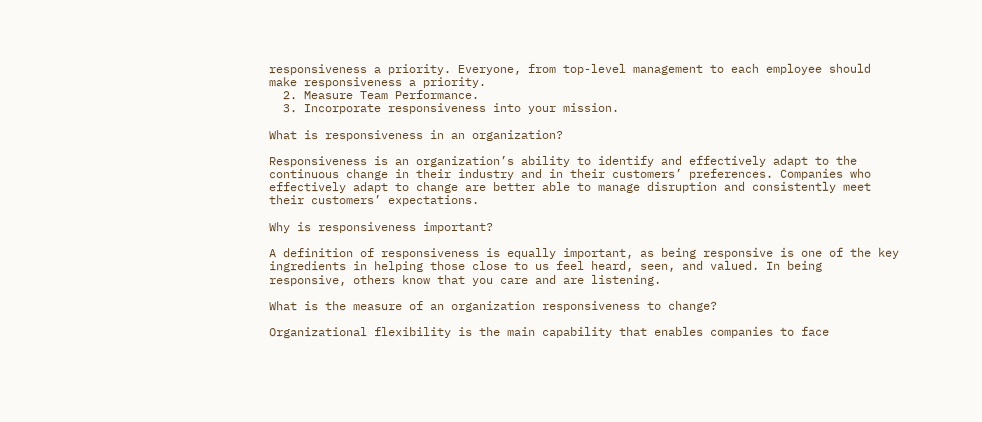responsiveness a priority. Everyone, from top-level management to each employee should make responsiveness a priority.
  2. Measure Team Performance.
  3. Incorporate responsiveness into your mission.

What is responsiveness in an organization?

Responsiveness is an organization’s ability to identify and effectively adapt to the continuous change in their industry and in their customers’ preferences. Companies who effectively adapt to change are better able to manage disruption and consistently meet their customers’ expectations.

Why is responsiveness important?

A definition of responsiveness is equally important, as being responsive is one of the key ingredients in helping those close to us feel heard, seen, and valued. In being responsive, others know that you care and are listening.

What is the measure of an organization responsiveness to change?

Organizational flexibility is the main capability that enables companies to face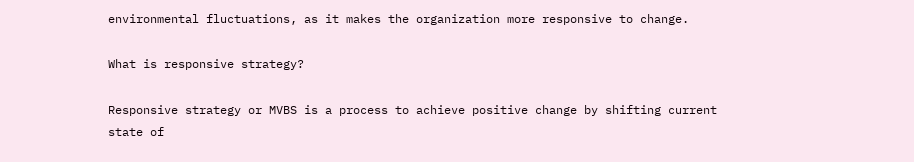environmental fluctuations, as it makes the organization more responsive to change.

What is responsive strategy?

Responsive strategy or MVBS is a process to achieve positive change by shifting current state of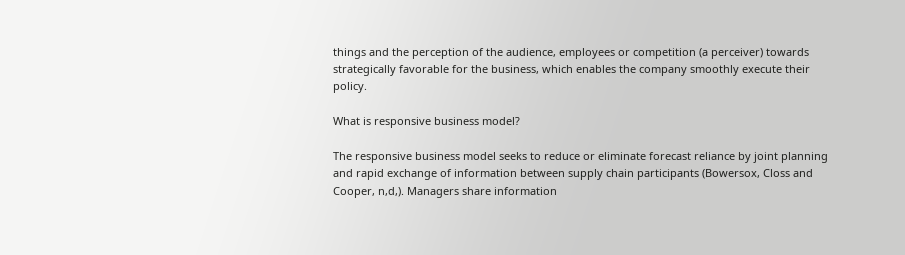things and the perception of the audience, employees or competition (a perceiver) towards strategically favorable for the business, which enables the company smoothly execute their policy.

What is responsive business model?

The responsive business model seeks to reduce or eliminate forecast reliance by joint planning and rapid exchange of information between supply chain participants (Bowersox, Closs and Cooper, n,d,). Managers share information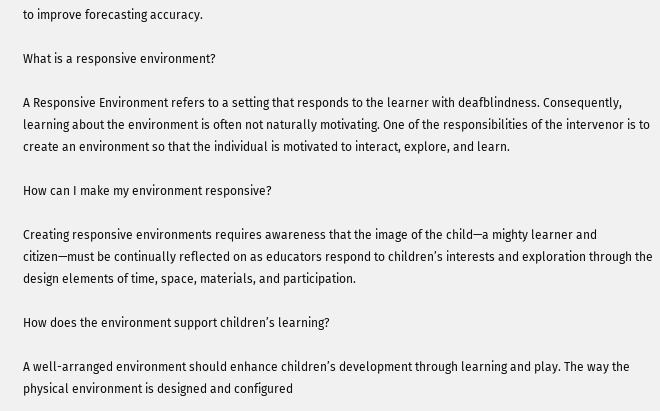to improve forecasting accuracy.

What is a responsive environment?

A Responsive Environment refers to a setting that responds to the learner with deafblindness. Consequently, learning about the environment is often not naturally motivating. One of the responsibilities of the intervenor is to create an environment so that the individual is motivated to interact, explore, and learn.

How can I make my environment responsive?

Creating responsive environments requires awareness that the image of the child—a mighty learner and citizen—must be continually reflected on as educators respond to children’s interests and exploration through the design elements of time, space, materials, and participation.

How does the environment support children’s learning?

A well-arranged environment should enhance children’s development through learning and play. The way the physical environment is designed and configured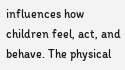influences how children feel, act, and behave. The physical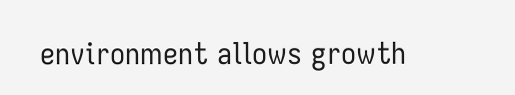environment allows growth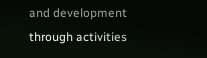and development through activities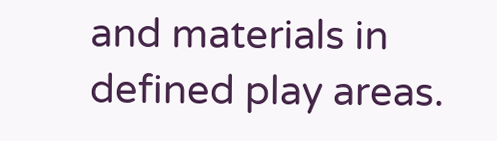and materials in defined play areas.